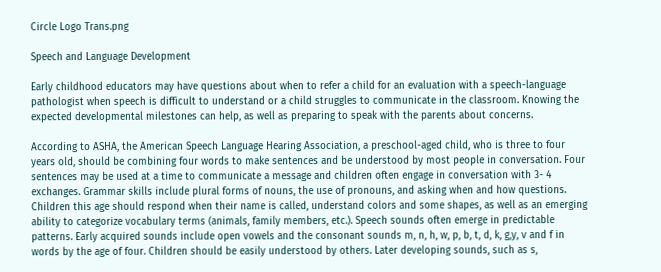Circle Logo Trans.png

Speech and Language Development

Early childhood educators may have questions about when to refer a child for an evaluation with a speech-language pathologist when speech is difficult to understand or a child struggles to communicate in the classroom. Knowing the expected developmental milestones can help, as well as preparing to speak with the parents about concerns.

According to ASHA, the American Speech Language Hearing Association, a preschool-aged child, who is three to four years old, should be combining four words to make sentences and be understood by most people in conversation. Four sentences may be used at a time to communicate a message and children often engage in conversation with 3- 4 exchanges. Grammar skills include plural forms of nouns, the use of pronouns, and asking when and how questions. Children this age should respond when their name is called, understand colors and some shapes, as well as an emerging ability to categorize vocabulary terms (animals, family members, etc.). Speech sounds often emerge in predictable patterns. Early acquired sounds include open vowels and the consonant sounds m, n, h, w, p, b, t, d, k, g,y, v and f in words by the age of four. Children should be easily understood by others. Later developing sounds, such as s,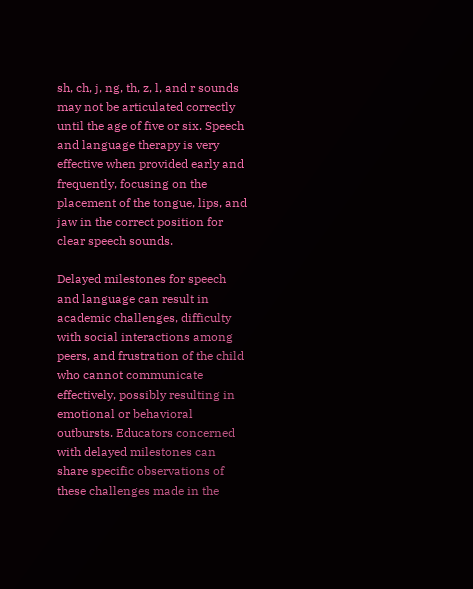sh, ch, j, ng, th, z, l, and r sounds may not be articulated correctly until the age of five or six. Speech and language therapy is very effective when provided early and frequently, focusing on the placement of the tongue, lips, and jaw in the correct position for clear speech sounds.

Delayed milestones for speech and language can result in academic challenges, difficulty with social interactions among peers, and frustration of the child who cannot communicate effectively, possibly resulting in emotional or behavioral outbursts. Educators concerned with delayed milestones can share specific observations of these challenges made in the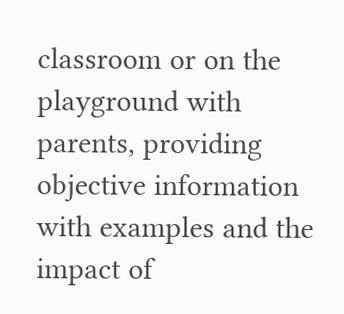classroom or on the playground with parents, providing objective information with examples and the impact of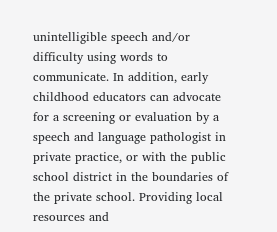unintelligible speech and/or difficulty using words to communicate. In addition, early childhood educators can advocate for a screening or evaluation by a speech and language pathologist in private practice, or with the public school district in the boundaries of the private school. Providing local resources and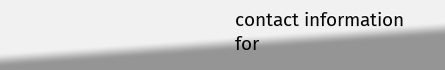contact information for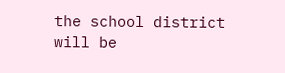the school district will be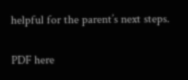helpful for the parent’s next steps.

PDF here